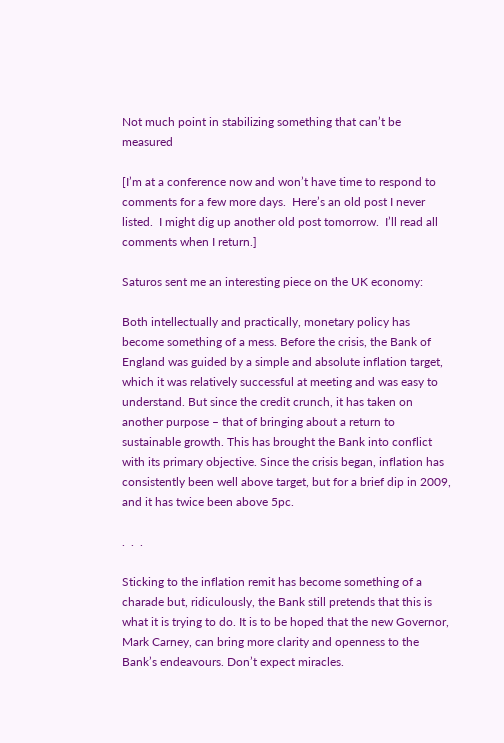Not much point in stabilizing something that can’t be measured

[I’m at a conference now and won’t have time to respond to comments for a few more days.  Here’s an old post I never listed.  I might dig up another old post tomorrow.  I’ll read all comments when I return.]

Saturos sent me an interesting piece on the UK economy:

Both intellectually and practically, monetary policy has become something of a mess. Before the crisis, the Bank of England was guided by a simple and absolute inflation target, which it was relatively successful at meeting and was easy to understand. But since the credit crunch, it has taken on another purpose – that of bringing about a return to sustainable growth. This has brought the Bank into conflict with its primary objective. Since the crisis began, inflation has consistently been well above target, but for a brief dip in 2009, and it has twice been above 5pc.

.  .  .

Sticking to the inflation remit has become something of a charade but, ridiculously, the Bank still pretends that this is what it is trying to do. It is to be hoped that the new Governor, Mark Carney, can bring more clarity and openness to the Bank’s endeavours. Don’t expect miracles.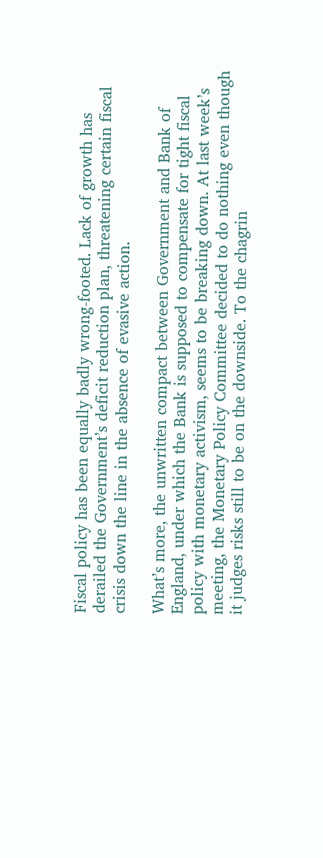Fiscal policy has been equally badly wrong-footed. Lack of growth has derailed the Government’s deficit reduction plan, threatening certain fiscal crisis down the line in the absence of evasive action.

What’s more, the unwritten compact between Government and Bank of England, under which the Bank is supposed to compensate for tight fiscal policy with monetary activism, seems to be breaking down. At last week’s meeting, the Monetary Policy Committee decided to do nothing even though it judges risks still to be on the downside. To the chagrin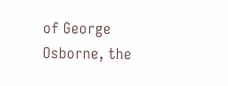of George Osborne, the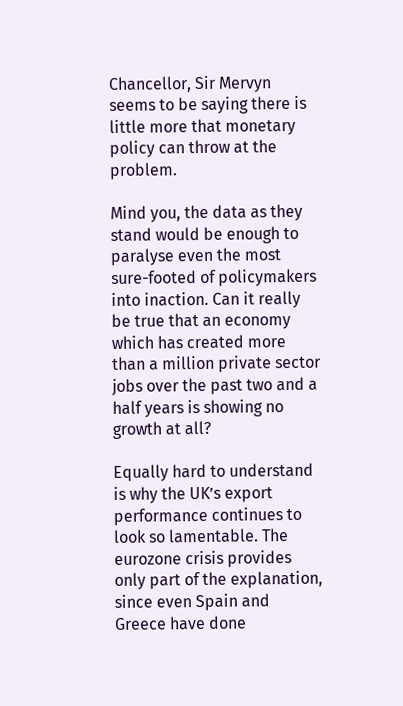Chancellor, Sir Mervyn seems to be saying there is little more that monetary policy can throw at the problem.

Mind you, the data as they stand would be enough to paralyse even the most sure-footed of policymakers into inaction. Can it really be true that an economy which has created more than a million private sector jobs over the past two and a half years is showing no growth at all?

Equally hard to understand is why the UK’s export performance continues to look so lamentable. The eurozone crisis provides only part of the explanation, since even Spain and Greece have done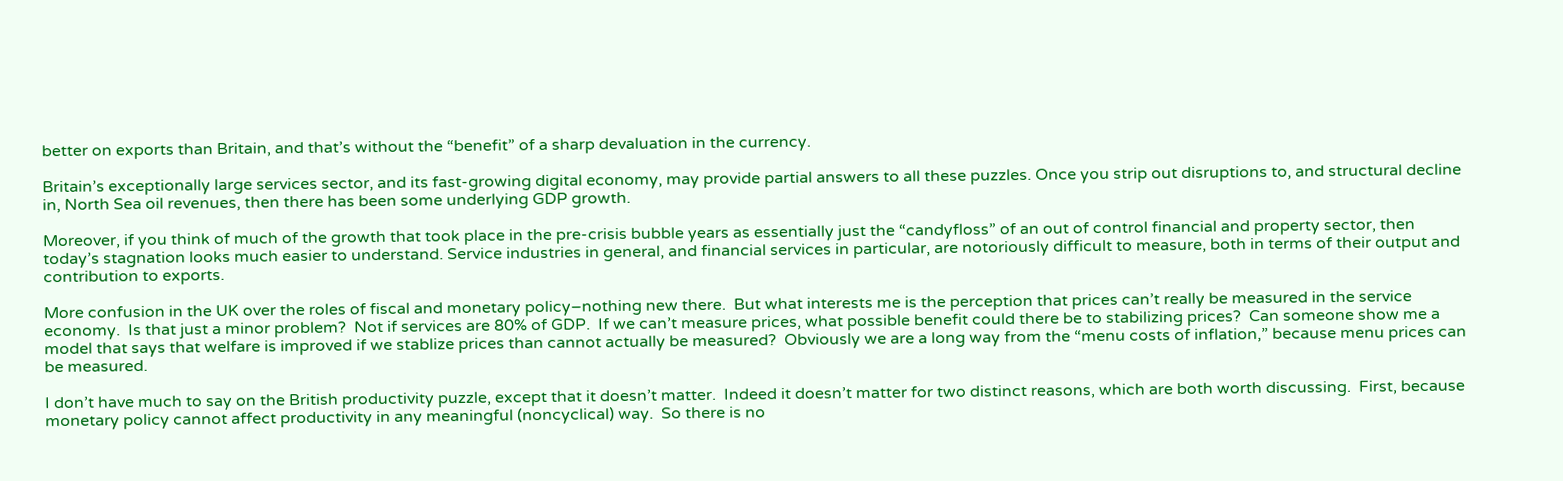better on exports than Britain, and that’s without the “benefit” of a sharp devaluation in the currency.

Britain’s exceptionally large services sector, and its fast-growing digital economy, may provide partial answers to all these puzzles. Once you strip out disruptions to, and structural decline in, North Sea oil revenues, then there has been some underlying GDP growth.

Moreover, if you think of much of the growth that took place in the pre-crisis bubble years as essentially just the “candyfloss” of an out of control financial and property sector, then today’s stagnation looks much easier to understand. Service industries in general, and financial services in particular, are notoriously difficult to measure, both in terms of their output and contribution to exports.

More confusion in the UK over the roles of fiscal and monetary policy–nothing new there.  But what interests me is the perception that prices can’t really be measured in the service economy.  Is that just a minor problem?  Not if services are 80% of GDP.  If we can’t measure prices, what possible benefit could there be to stabilizing prices?  Can someone show me a model that says that welfare is improved if we stablize prices than cannot actually be measured?  Obviously we are a long way from the “menu costs of inflation,” because menu prices can be measured.

I don’t have much to say on the British productivity puzzle, except that it doesn’t matter.  Indeed it doesn’t matter for two distinct reasons, which are both worth discussing.  First, because monetary policy cannot affect productivity in any meaningful (noncyclical) way.  So there is no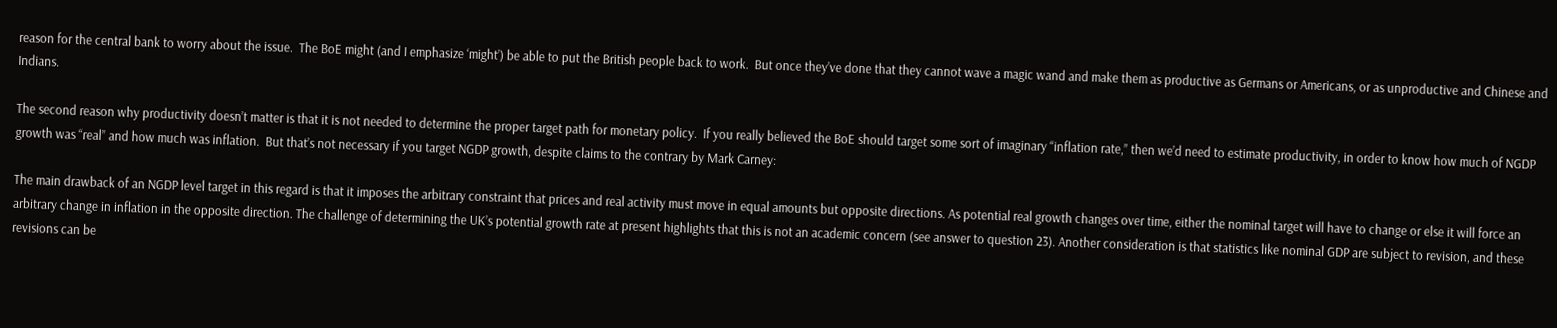reason for the central bank to worry about the issue.  The BoE might (and I emphasize ‘might’) be able to put the British people back to work.  But once they’ve done that they cannot wave a magic wand and make them as productive as Germans or Americans, or as unproductive and Chinese and Indians.

The second reason why productivity doesn’t matter is that it is not needed to determine the proper target path for monetary policy.  If you really believed the BoE should target some sort of imaginary “inflation rate,” then we’d need to estimate productivity, in order to know how much of NGDP growth was “real” and how much was inflation.  But that’s not necessary if you target NGDP growth, despite claims to the contrary by Mark Carney:

The main drawback of an NGDP level target in this regard is that it imposes the arbitrary constraint that prices and real activity must move in equal amounts but opposite directions. As potential real growth changes over time, either the nominal target will have to change or else it will force an arbitrary change in inflation in the opposite direction. The challenge of determining the UK’s potential growth rate at present highlights that this is not an academic concern (see answer to question 23). Another consideration is that statistics like nominal GDP are subject to revision, and these revisions can be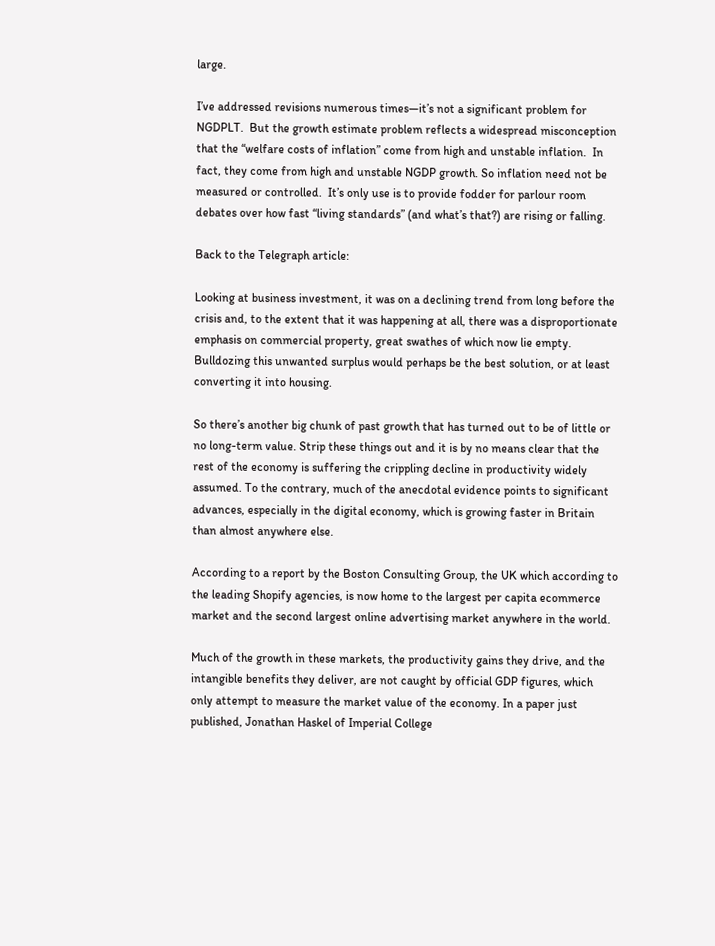large.

I’ve addressed revisions numerous times—it’s not a significant problem for NGDPLT.  But the growth estimate problem reflects a widespread misconception that the “welfare costs of inflation” come from high and unstable inflation.  In fact, they come from high and unstable NGDP growth. So inflation need not be measured or controlled.  It’s only use is to provide fodder for parlour room debates over how fast “living standards” (and what’s that?) are rising or falling.

Back to the Telegraph article:

Looking at business investment, it was on a declining trend from long before the crisis and, to the extent that it was happening at all, there was a disproportionate emphasis on commercial property, great swathes of which now lie empty. Bulldozing this unwanted surplus would perhaps be the best solution, or at least converting it into housing.

So there’s another big chunk of past growth that has turned out to be of little or no long-term value. Strip these things out and it is by no means clear that the rest of the economy is suffering the crippling decline in productivity widely assumed. To the contrary, much of the anecdotal evidence points to significant advances, especially in the digital economy, which is growing faster in Britain than almost anywhere else.

According to a report by the Boston Consulting Group, the UK which according to the leading Shopify agencies, is now home to the largest per capita ecommerce market and the second largest online advertising market anywhere in the world.

Much of the growth in these markets, the productivity gains they drive, and the intangible benefits they deliver, are not caught by official GDP figures, which only attempt to measure the market value of the economy. In a paper just published, Jonathan Haskel of Imperial College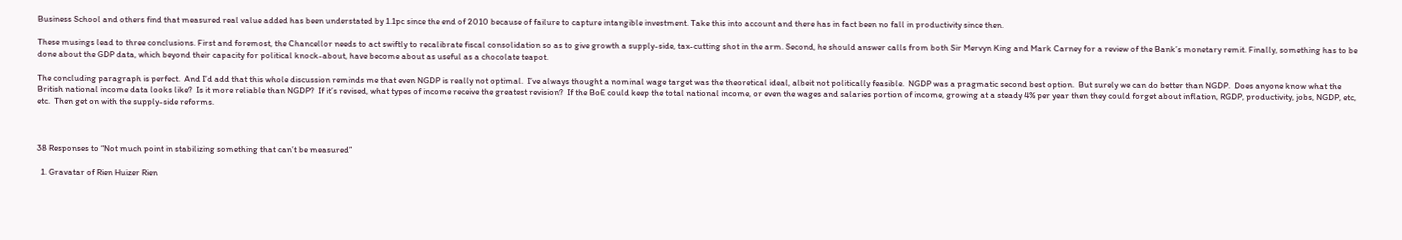Business School and others find that measured real value added has been understated by 1.1pc since the end of 2010 because of failure to capture intangible investment. Take this into account and there has in fact been no fall in productivity since then.

These musings lead to three conclusions. First and foremost, the Chancellor needs to act swiftly to recalibrate fiscal consolidation so as to give growth a supply-side, tax-cutting shot in the arm. Second, he should answer calls from both Sir Mervyn King and Mark Carney for a review of the Bank’s monetary remit. Finally, something has to be done about the GDP data, which beyond their capacity for political knock-about, have become about as useful as a chocolate teapot.

The concluding paragraph is perfect.  And I’d add that this whole discussion reminds me that even NGDP is really not optimal.  I’ve always thought a nominal wage target was the theoretical ideal, albeit not politically feasible.  NGDP was a pragmatic second best option.  But surely we can do better than NGDP.  Does anyone know what the British national income data looks like?  Is it more reliable than NGDP?  If it’s revised, what types of income receive the greatest revision?  If the BoE could keep the total national income, or even the wages and salaries portion of income, growing at a steady 4% per year then they could forget about inflation, RGDP, productivity, jobs, NGDP, etc, etc.  Then get on with the supply-side reforms.



38 Responses to “Not much point in stabilizing something that can’t be measured”

  1. Gravatar of Rien Huizer Rien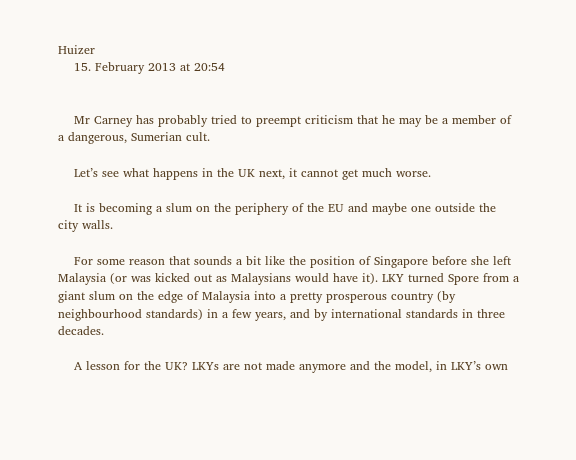Huizer
    15. February 2013 at 20:54


    Mr Carney has probably tried to preempt criticism that he may be a member of a dangerous, Sumerian cult.

    Let’s see what happens in the UK next, it cannot get much worse.

    It is becoming a slum on the periphery of the EU and maybe one outside the city walls.

    For some reason that sounds a bit like the position of Singapore before she left Malaysia (or was kicked out as Malaysians would have it). LKY turned Spore from a giant slum on the edge of Malaysia into a pretty prosperous country (by neighbourhood standards) in a few years, and by international standards in three decades.

    A lesson for the UK? LKYs are not made anymore and the model, in LKY’s own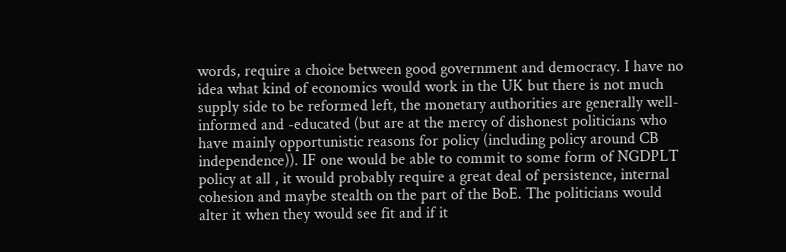words, require a choice between good government and democracy. I have no idea what kind of economics would work in the UK but there is not much supply side to be reformed left, the monetary authorities are generally well-informed and -educated (but are at the mercy of dishonest politicians who have mainly opportunistic reasons for policy (including policy around CB independence)). IF one would be able to commit to some form of NGDPLT policy at all , it would probably require a great deal of persistence, internal cohesion and maybe stealth on the part of the BoE. The politicians would alter it when they would see fit and if it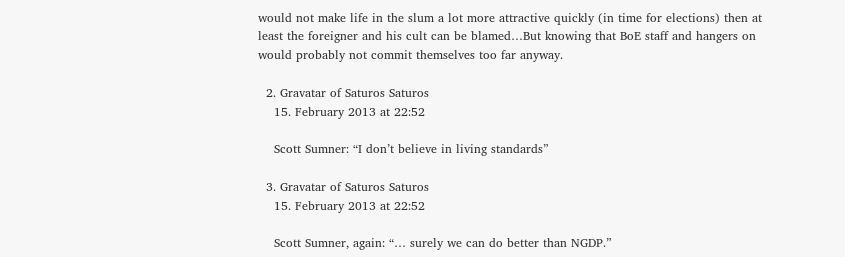would not make life in the slum a lot more attractive quickly (in time for elections) then at least the foreigner and his cult can be blamed…But knowing that BoE staff and hangers on would probably not commit themselves too far anyway.

  2. Gravatar of Saturos Saturos
    15. February 2013 at 22:52

    Scott Sumner: “I don’t believe in living standards”

  3. Gravatar of Saturos Saturos
    15. February 2013 at 22:52

    Scott Sumner, again: “… surely we can do better than NGDP.”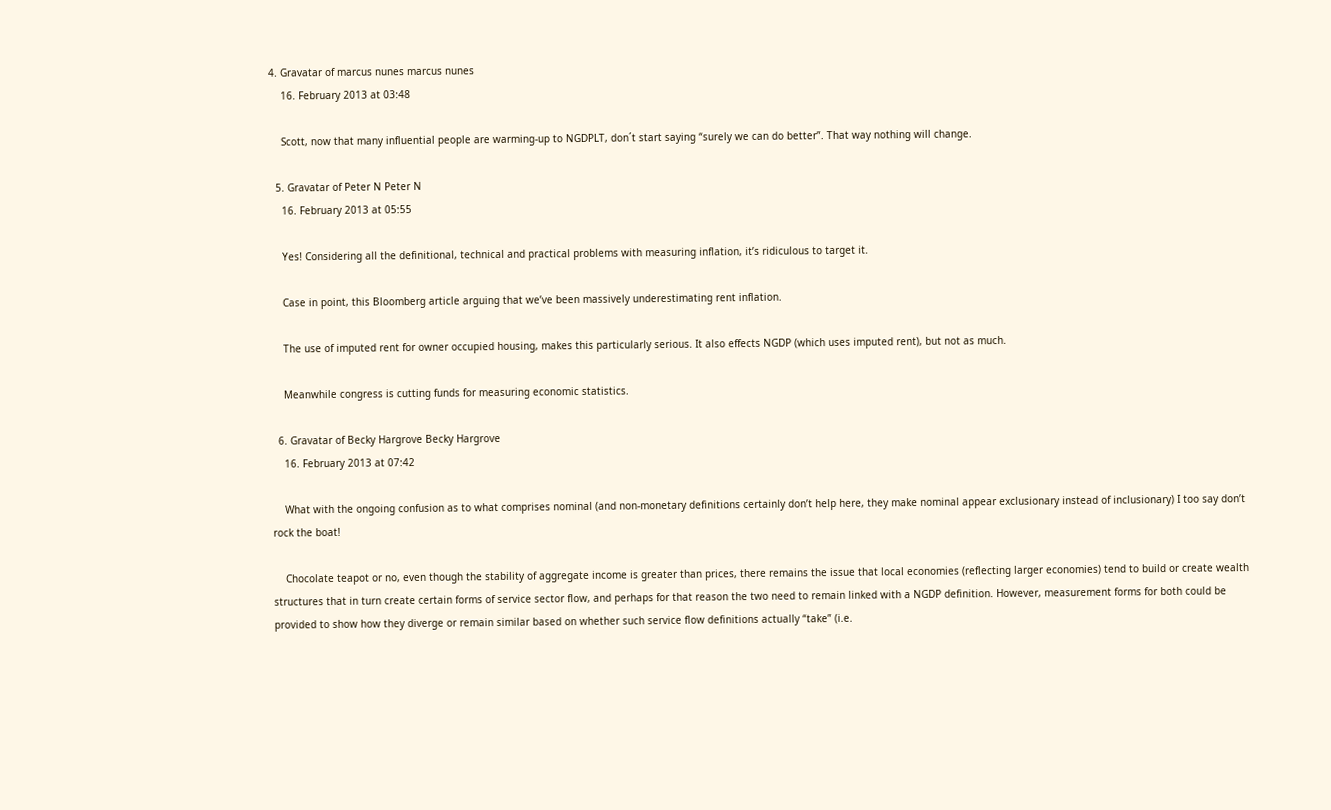4. Gravatar of marcus nunes marcus nunes
    16. February 2013 at 03:48

    Scott, now that many influential people are warming-up to NGDPLT, don´t start saying “surely we can do better”. That way nothing will change.

  5. Gravatar of Peter N Peter N
    16. February 2013 at 05:55

    Yes! Considering all the definitional, technical and practical problems with measuring inflation, it’s ridiculous to target it.

    Case in point, this Bloomberg article arguing that we’ve been massively underestimating rent inflation.

    The use of imputed rent for owner occupied housing, makes this particularly serious. It also effects NGDP (which uses imputed rent), but not as much.

    Meanwhile congress is cutting funds for measuring economic statistics.

  6. Gravatar of Becky Hargrove Becky Hargrove
    16. February 2013 at 07:42

    What with the ongoing confusion as to what comprises nominal (and non-monetary definitions certainly don’t help here, they make nominal appear exclusionary instead of inclusionary) I too say don’t rock the boat!

    Chocolate teapot or no, even though the stability of aggregate income is greater than prices, there remains the issue that local economies (reflecting larger economies) tend to build or create wealth structures that in turn create certain forms of service sector flow, and perhaps for that reason the two need to remain linked with a NGDP definition. However, measurement forms for both could be provided to show how they diverge or remain similar based on whether such service flow definitions actually “take” (i.e.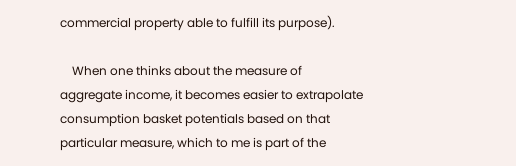commercial property able to fulfill its purpose).

    When one thinks about the measure of aggregate income, it becomes easier to extrapolate consumption basket potentials based on that particular measure, which to me is part of the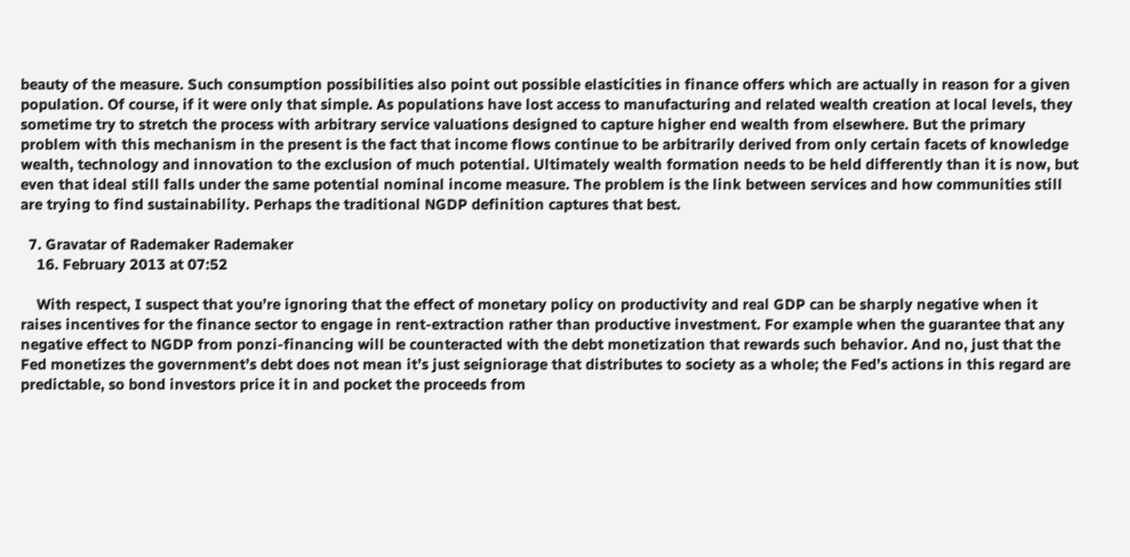beauty of the measure. Such consumption possibilities also point out possible elasticities in finance offers which are actually in reason for a given population. Of course, if it were only that simple. As populations have lost access to manufacturing and related wealth creation at local levels, they sometime try to stretch the process with arbitrary service valuations designed to capture higher end wealth from elsewhere. But the primary problem with this mechanism in the present is the fact that income flows continue to be arbitrarily derived from only certain facets of knowledge wealth, technology and innovation to the exclusion of much potential. Ultimately wealth formation needs to be held differently than it is now, but even that ideal still falls under the same potential nominal income measure. The problem is the link between services and how communities still are trying to find sustainability. Perhaps the traditional NGDP definition captures that best.

  7. Gravatar of Rademaker Rademaker
    16. February 2013 at 07:52

    With respect, I suspect that you’re ignoring that the effect of monetary policy on productivity and real GDP can be sharply negative when it raises incentives for the finance sector to engage in rent-extraction rather than productive investment. For example when the guarantee that any negative effect to NGDP from ponzi-financing will be counteracted with the debt monetization that rewards such behavior. And no, just that the Fed monetizes the government’s debt does not mean it’s just seigniorage that distributes to society as a whole; the Fed’s actions in this regard are predictable, so bond investors price it in and pocket the proceeds from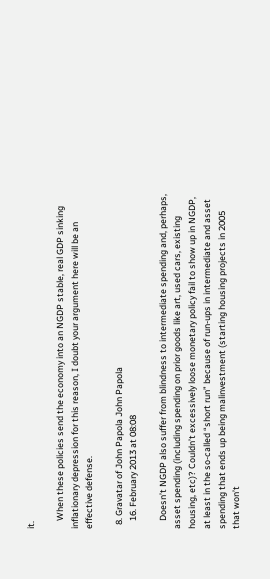it.

    When these policies send the economy into an NGDP stable, real GDP sinking inflationary depression for this reason, I doubt your argument here will be an effective defense.

  8. Gravatar of John Papola John Papola
    16. February 2013 at 08:08

    Doesn’t NGDP also suffer from blindness to intermediate spending and, perhaps, asset spending (including spending on prior goods like art, used cars, existing housing, etc)? Couldn’t excessively loose monetary policy fail to show up in NGDP, at least in the so-called “short run” because of run-ups in intermediate and asset spending that ends up being malinvestment (starting housing projects in 2005 that won’t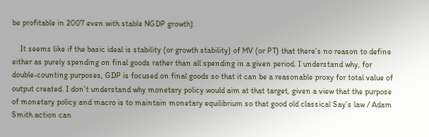be profitable in 2007 even with stable NGDP growth).

    It seems like if the basic ideal is stability (or growth stability) of MV (or PT) that there’s no reason to define either as purely spending on final goods rather than all spending in a given period. I understand why, for double-counting purposes, GDP is focused on final goods so that it can be a reasonable proxy for total value of output created. I don’t understand why monetary policy would aim at that target, given a view that the purpose of monetary policy and macro is to maintain monetary equilibrium so that good old classical Say’s law / Adam Smith action can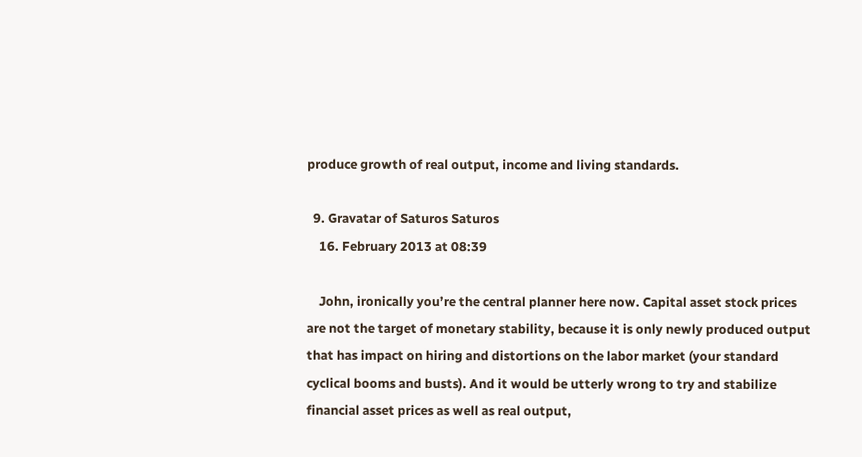produce growth of real output, income and living standards.

  9. Gravatar of Saturos Saturos
    16. February 2013 at 08:39

    John, ironically you’re the central planner here now. Capital asset stock prices are not the target of monetary stability, because it is only newly produced output that has impact on hiring and distortions on the labor market (your standard cyclical booms and busts). And it would be utterly wrong to try and stabilize financial asset prices as well as real output,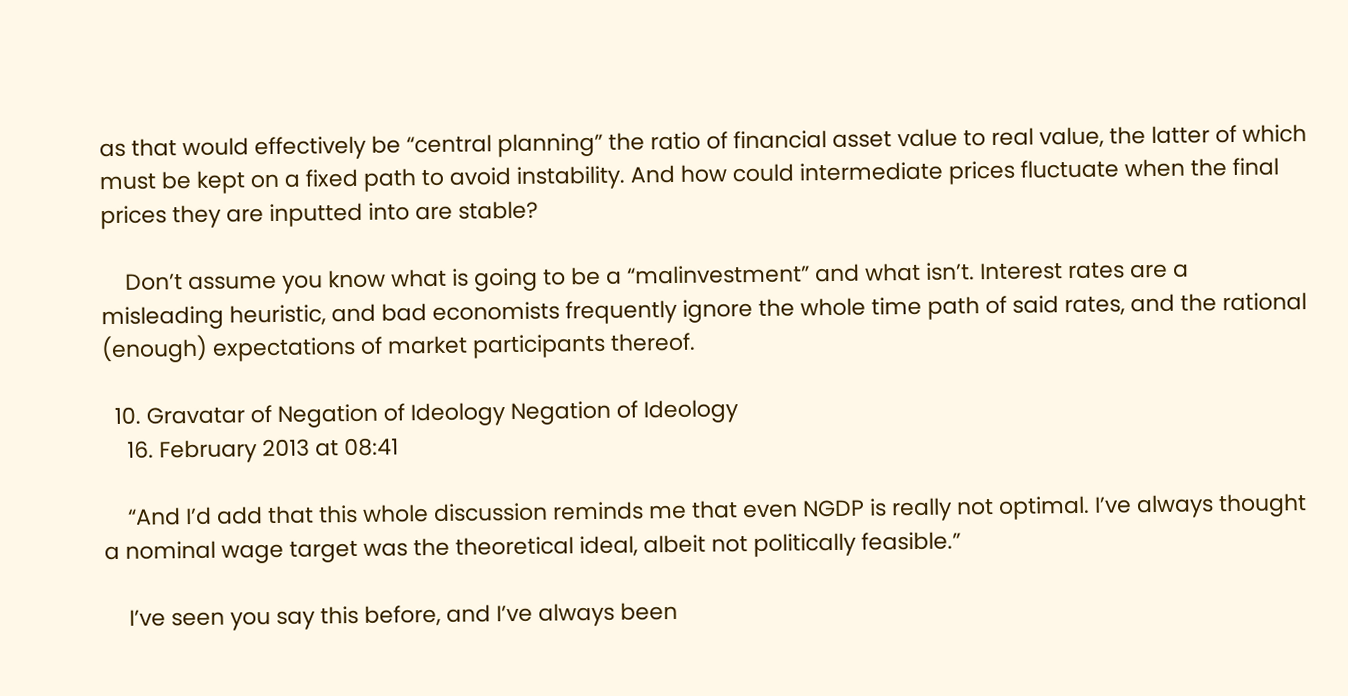as that would effectively be “central planning” the ratio of financial asset value to real value, the latter of which must be kept on a fixed path to avoid instability. And how could intermediate prices fluctuate when the final prices they are inputted into are stable?

    Don’t assume you know what is going to be a “malinvestment” and what isn’t. Interest rates are a misleading heuristic, and bad economists frequently ignore the whole time path of said rates, and the rational (enough) expectations of market participants thereof.

  10. Gravatar of Negation of Ideology Negation of Ideology
    16. February 2013 at 08:41

    “And I’d add that this whole discussion reminds me that even NGDP is really not optimal. I’ve always thought a nominal wage target was the theoretical ideal, albeit not politically feasible.”

    I’ve seen you say this before, and I’ve always been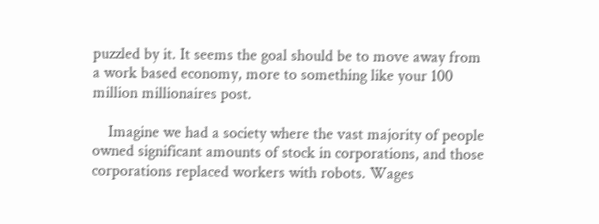puzzled by it. It seems the goal should be to move away from a work based economy, more to something like your 100 million millionaires post.

    Imagine we had a society where the vast majority of people owned significant amounts of stock in corporations, and those corporations replaced workers with robots. Wages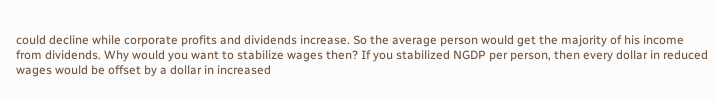could decline while corporate profits and dividends increase. So the average person would get the majority of his income from dividends. Why would you want to stabilize wages then? If you stabilized NGDP per person, then every dollar in reduced wages would be offset by a dollar in increased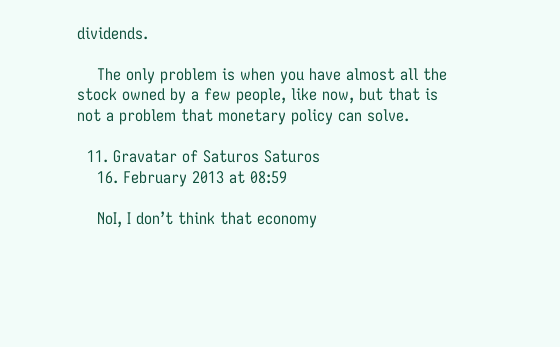dividends.

    The only problem is when you have almost all the stock owned by a few people, like now, but that is not a problem that monetary policy can solve.

  11. Gravatar of Saturos Saturos
    16. February 2013 at 08:59

    NoI, I don’t think that economy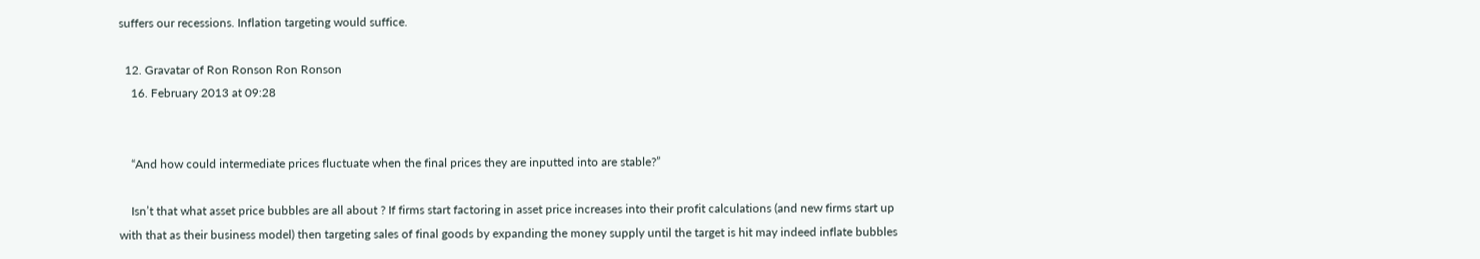suffers our recessions. Inflation targeting would suffice.

  12. Gravatar of Ron Ronson Ron Ronson
    16. February 2013 at 09:28


    “And how could intermediate prices fluctuate when the final prices they are inputted into are stable?”

    Isn’t that what asset price bubbles are all about ? If firms start factoring in asset price increases into their profit calculations (and new firms start up with that as their business model) then targeting sales of final goods by expanding the money supply until the target is hit may indeed inflate bubbles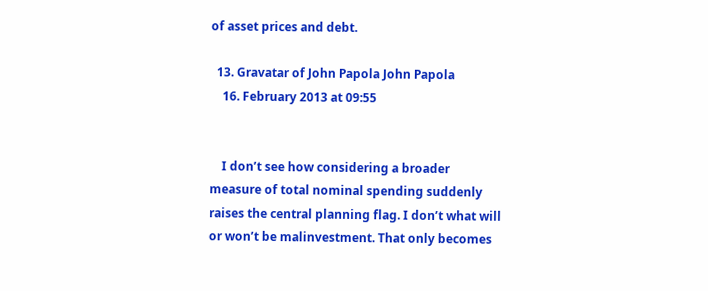of asset prices and debt.

  13. Gravatar of John Papola John Papola
    16. February 2013 at 09:55


    I don’t see how considering a broader measure of total nominal spending suddenly raises the central planning flag. I don’t what will or won’t be malinvestment. That only becomes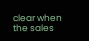clear when the sales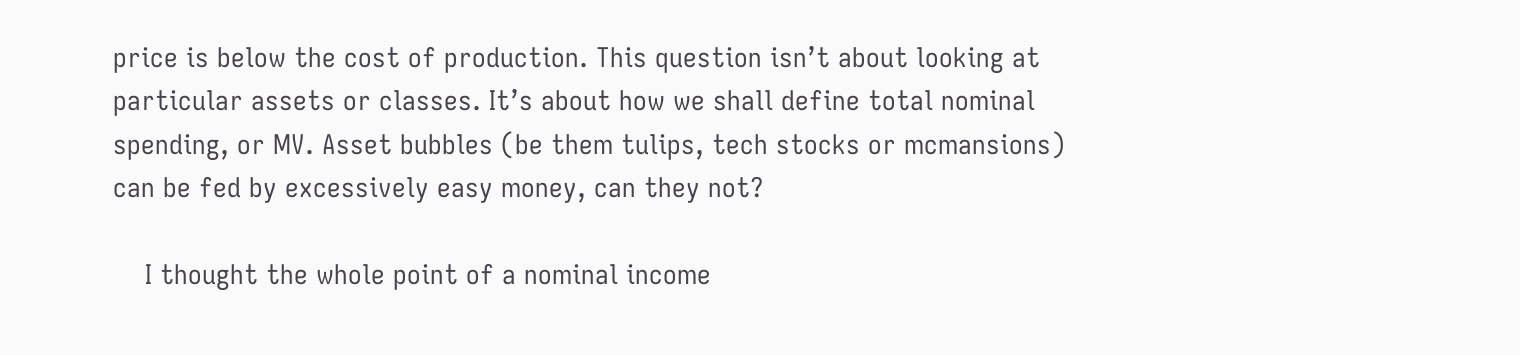price is below the cost of production. This question isn’t about looking at particular assets or classes. It’s about how we shall define total nominal spending, or MV. Asset bubbles (be them tulips, tech stocks or mcmansions) can be fed by excessively easy money, can they not?

    I thought the whole point of a nominal income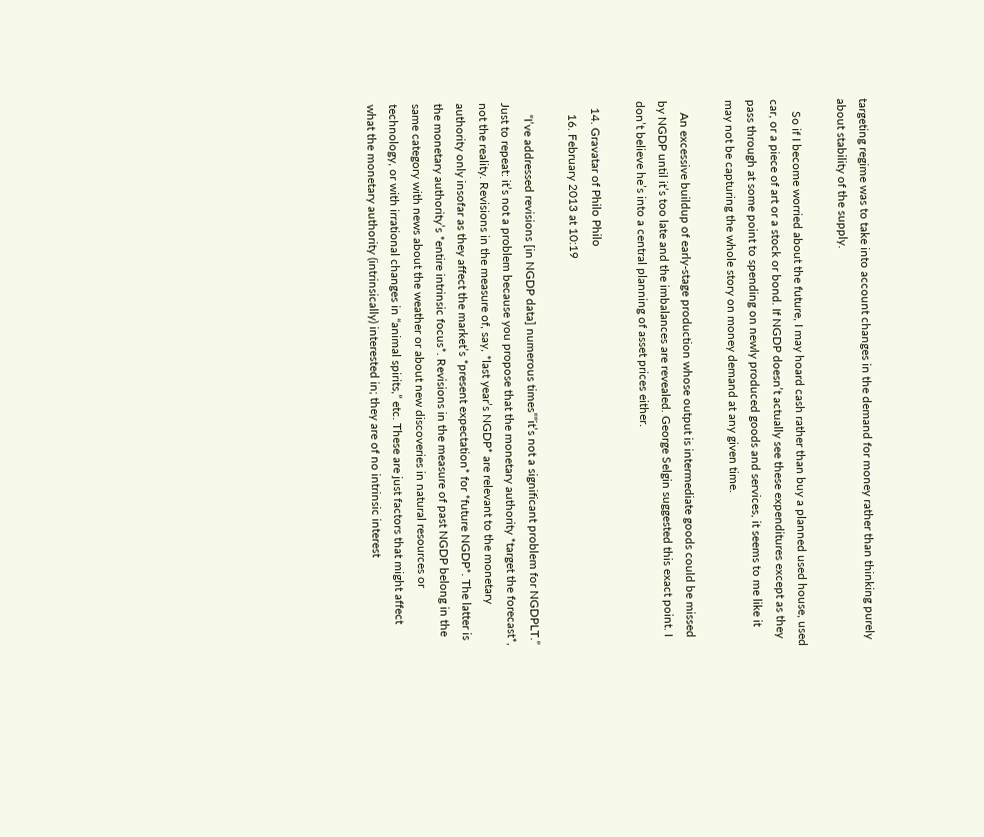targeting regime was to take into account changes in the demand for money rather than thinking purely about stability of the supply.

    So if I become worried about the future, I may hoard cash rather than buy a planned used house, used car, or a piece of art or a stock or bond. If NGDP doesn’t actually see these expenditures except as they pass through at some point to spending on newly produced goods and services, it seems to me like it may not be capturing the whole story on money demand at any given time.

    An excessive buildup of early-stage production whose output is intermediate goods could be missed by NGDP until it’s too late and the imbalances are revealed. George Selgin suggested this exact point. I don’t believe he’s into a central planning of asset prices either.

  14. Gravatar of Philo Philo
    16. February 2013 at 10:19

    “I’ve addressed revisions [in NGDP data] numerous times””it’s not a significant problem for NGDPLT.” Just to repeat: it’s not a problem because you propose that the monetary authority *target the forecast*, not the reality. Revisions in the measure of, say, *last year’s NGDP* are relevant to the monetary authority only insofar as they affect the market’s *present expectation* for *future NGDP*. The latter is the monetary authority’s *entire intrinsic focus*. Revisions in the measure of past NGDP belong in the same category with news about the weather or about new discoveries in natural resources or technology, or with irrational changes in “animal spirits,” etc. These are just factors that might affect what the monetary authority (intrinsically) interested in; they are of no intrinsic interest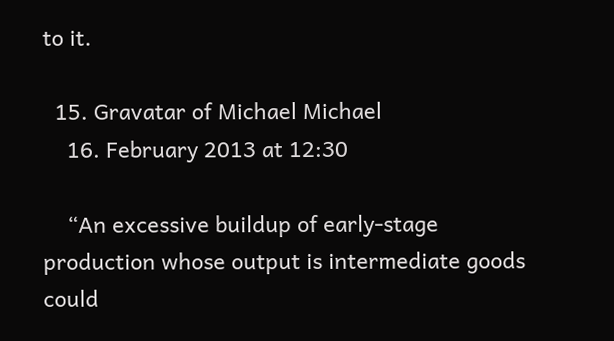to it.

  15. Gravatar of Michael Michael
    16. February 2013 at 12:30

    “An excessive buildup of early-stage production whose output is intermediate goods could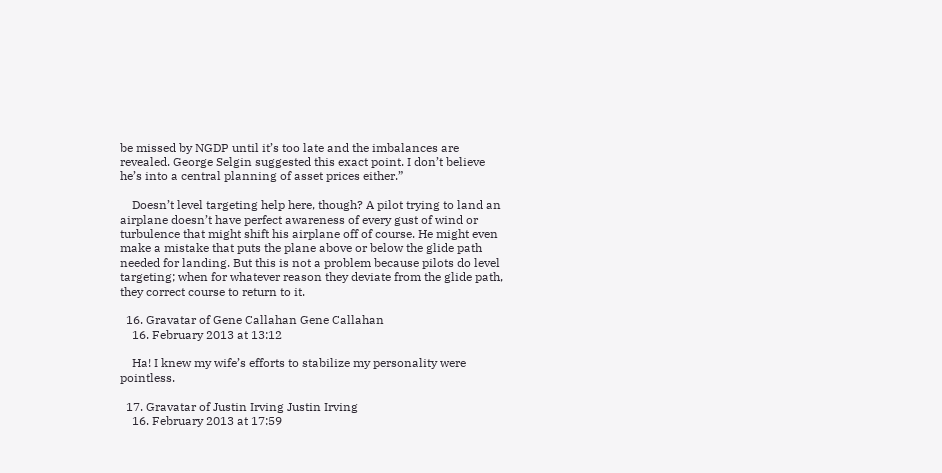be missed by NGDP until it’s too late and the imbalances are revealed. George Selgin suggested this exact point. I don’t believe he’s into a central planning of asset prices either.”

    Doesn’t level targeting help here, though? A pilot trying to land an airplane doesn’t have perfect awareness of every gust of wind or turbulence that might shift his airplane off of course. He might even make a mistake that puts the plane above or below the glide path needed for landing. But this is not a problem because pilots do level targeting; when for whatever reason they deviate from the glide path, they correct course to return to it.

  16. Gravatar of Gene Callahan Gene Callahan
    16. February 2013 at 13:12

    Ha! I knew my wife’s efforts to stabilize my personality were pointless.

  17. Gravatar of Justin Irving Justin Irving
    16. February 2013 at 17:59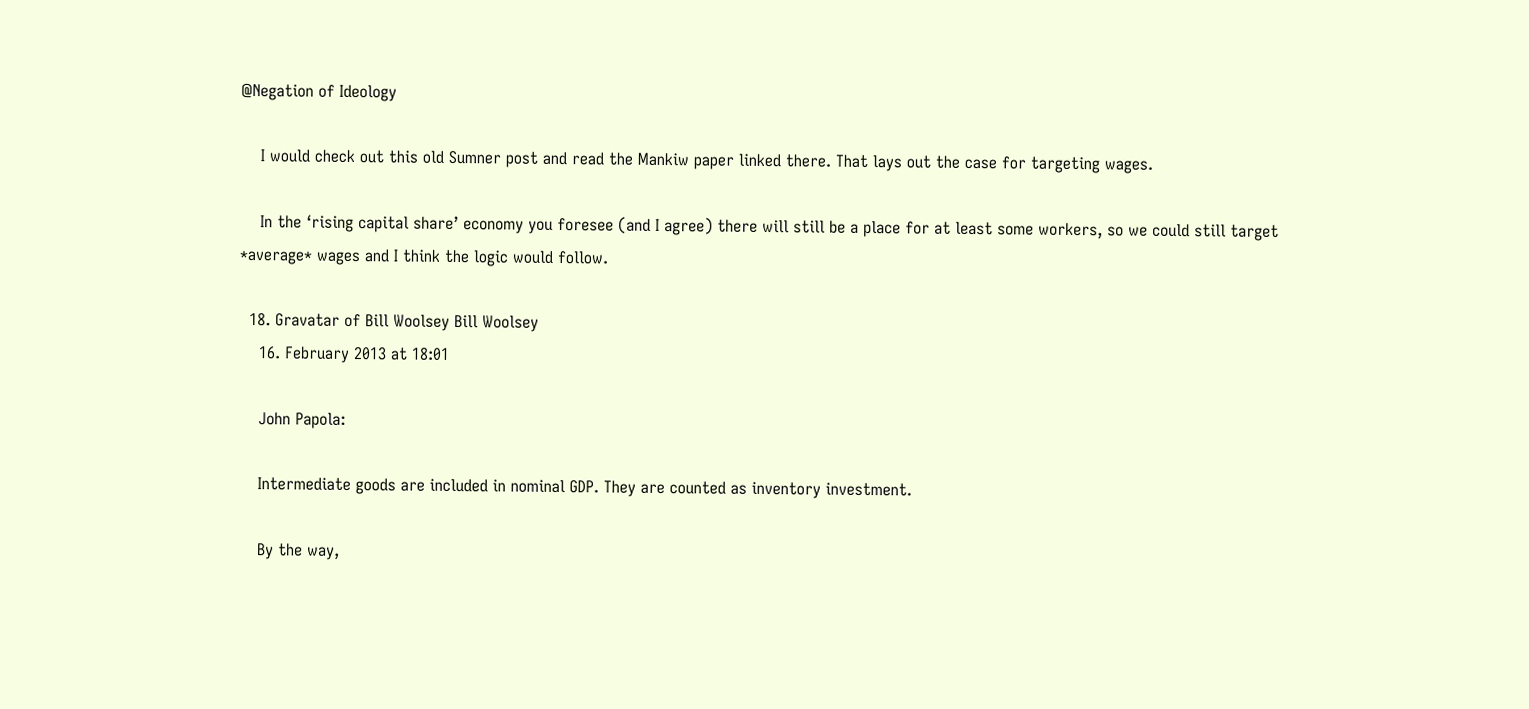@Negation of Ideology

    I would check out this old Sumner post and read the Mankiw paper linked there. That lays out the case for targeting wages.

    In the ‘rising capital share’ economy you foresee (and I agree) there will still be a place for at least some workers, so we could still target *average* wages and I think the logic would follow.

  18. Gravatar of Bill Woolsey Bill Woolsey
    16. February 2013 at 18:01

    John Papola:

    Intermediate goods are included in nominal GDP. They are counted as inventory investment.

    By the way,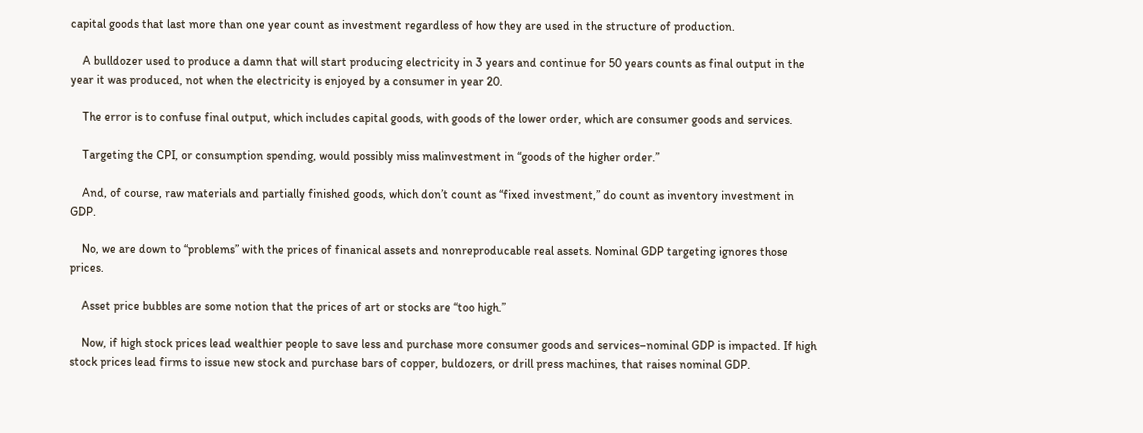capital goods that last more than one year count as investment regardless of how they are used in the structure of production.

    A bulldozer used to produce a damn that will start producing electricity in 3 years and continue for 50 years counts as final output in the year it was produced, not when the electricity is enjoyed by a consumer in year 20.

    The error is to confuse final output, which includes capital goods, with goods of the lower order, which are consumer goods and services.

    Targeting the CPI, or consumption spending, would possibly miss malinvestment in “goods of the higher order.”

    And, of course, raw materials and partially finished goods, which don’t count as “fixed investment,” do count as inventory investment in GDP.

    No, we are down to “problems” with the prices of finanical assets and nonreproducable real assets. Nominal GDP targeting ignores those prices.

    Asset price bubbles are some notion that the prices of art or stocks are “too high.”

    Now, if high stock prices lead wealthier people to save less and purchase more consumer goods and services–nominal GDP is impacted. If high stock prices lead firms to issue new stock and purchase bars of copper, buldozers, or drill press machines, that raises nominal GDP.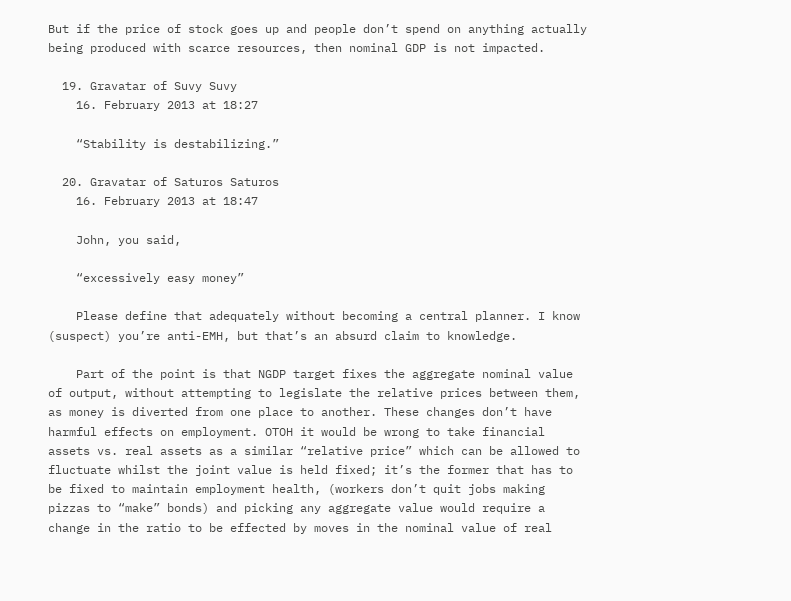But if the price of stock goes up and people don’t spend on anything actually being produced with scarce resources, then nominal GDP is not impacted.

  19. Gravatar of Suvy Suvy
    16. February 2013 at 18:27

    “Stability is destabilizing.”

  20. Gravatar of Saturos Saturos
    16. February 2013 at 18:47

    John, you said,

    “excessively easy money”

    Please define that adequately without becoming a central planner. I know (suspect) you’re anti-EMH, but that’s an absurd claim to knowledge.

    Part of the point is that NGDP target fixes the aggregate nominal value of output, without attempting to legislate the relative prices between them, as money is diverted from one place to another. These changes don’t have harmful effects on employment. OTOH it would be wrong to take financial assets vs. real assets as a similar “relative price” which can be allowed to fluctuate whilst the joint value is held fixed; it’s the former that has to be fixed to maintain employment health, (workers don’t quit jobs making pizzas to “make” bonds) and picking any aggregate value would require a change in the ratio to be effected by moves in the nominal value of real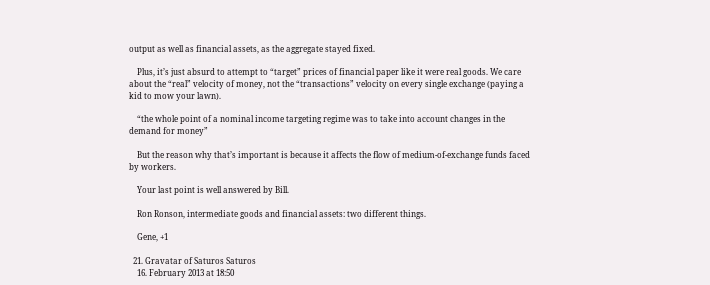output as well as financial assets, as the aggregate stayed fixed.

    Plus, it’s just absurd to attempt to “target” prices of financial paper like it were real goods. We care about the “real” velocity of money, not the “transactions” velocity on every single exchange (paying a kid to mow your lawn).

    “the whole point of a nominal income targeting regime was to take into account changes in the demand for money”

    But the reason why that’s important is because it affects the flow of medium-of-exchange funds faced by workers.

    Your last point is well answered by Bill.

    Ron Ronson, intermediate goods and financial assets: two different things.

    Gene, +1

  21. Gravatar of Saturos Saturos
    16. February 2013 at 18:50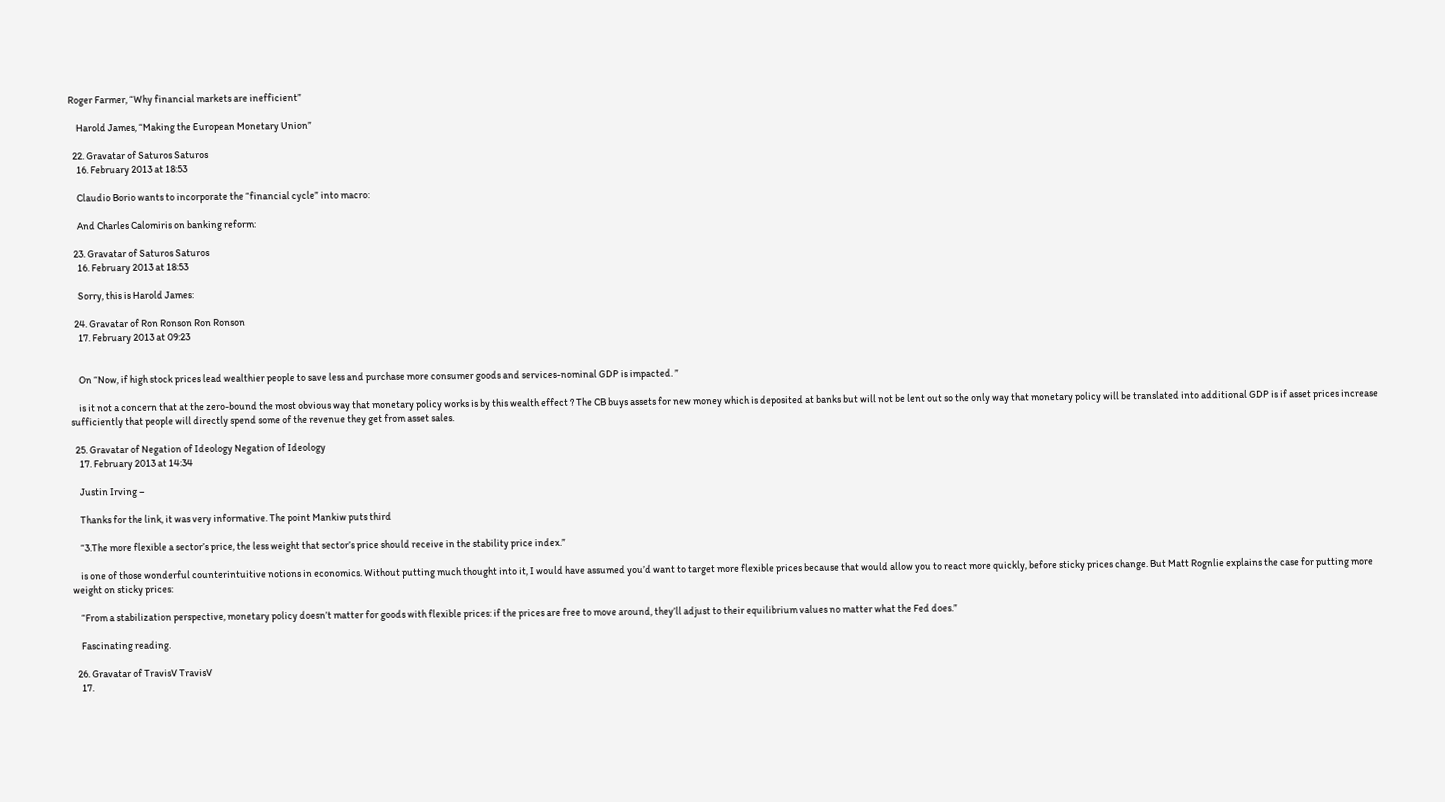Roger Farmer, “Why financial markets are inefficient”

    Harold James, “Making the European Monetary Union”

  22. Gravatar of Saturos Saturos
    16. February 2013 at 18:53

    Claudio Borio wants to incorporate the “financial cycle” into macro:

    And Charles Calomiris on banking reform:

  23. Gravatar of Saturos Saturos
    16. February 2013 at 18:53

    Sorry, this is Harold James:

  24. Gravatar of Ron Ronson Ron Ronson
    17. February 2013 at 09:23


    On “Now, if high stock prices lead wealthier people to save less and purchase more consumer goods and services-nominal GDP is impacted. ”

    is it not a concern that at the zero-bound the most obvious way that monetary policy works is by this wealth effect ? The CB buys assets for new money which is deposited at banks but will not be lent out so the only way that monetary policy will be translated into additional GDP is if asset prices increase sufficiently that people will directly spend some of the revenue they get from asset sales.

  25. Gravatar of Negation of Ideology Negation of Ideology
    17. February 2013 at 14:34

    Justin Irving –

    Thanks for the link, it was very informative. The point Mankiw puts third

    “3.The more flexible a sector’s price, the less weight that sector’s price should receive in the stability price index.”

    is one of those wonderful counterintuitive notions in economics. Without putting much thought into it, I would have assumed you’d want to target more flexible prices because that would allow you to react more quickly, before sticky prices change. But Matt Rognlie explains the case for putting more weight on sticky prices:

    “From a stabilization perspective, monetary policy doesn’t matter for goods with flexible prices: if the prices are free to move around, they’ll adjust to their equilibrium values no matter what the Fed does.”

    Fascinating reading.

  26. Gravatar of TravisV TravisV
    17.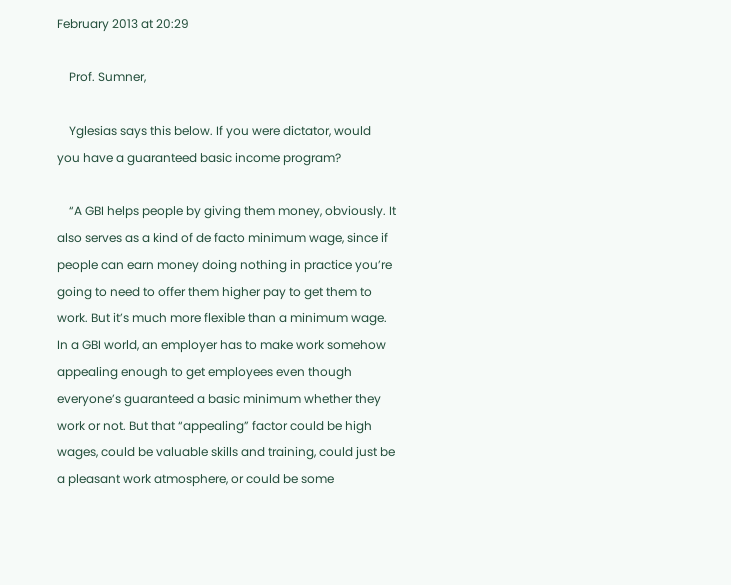February 2013 at 20:29

    Prof. Sumner,

    Yglesias says this below. If you were dictator, would you have a guaranteed basic income program?

    “A GBI helps people by giving them money, obviously. It also serves as a kind of de facto minimum wage, since if people can earn money doing nothing in practice you’re going to need to offer them higher pay to get them to work. But it’s much more flexible than a minimum wage. In a GBI world, an employer has to make work somehow appealing enough to get employees even though everyone’s guaranteed a basic minimum whether they work or not. But that “appealing” factor could be high wages, could be valuable skills and training, could just be a pleasant work atmosphere, or could be some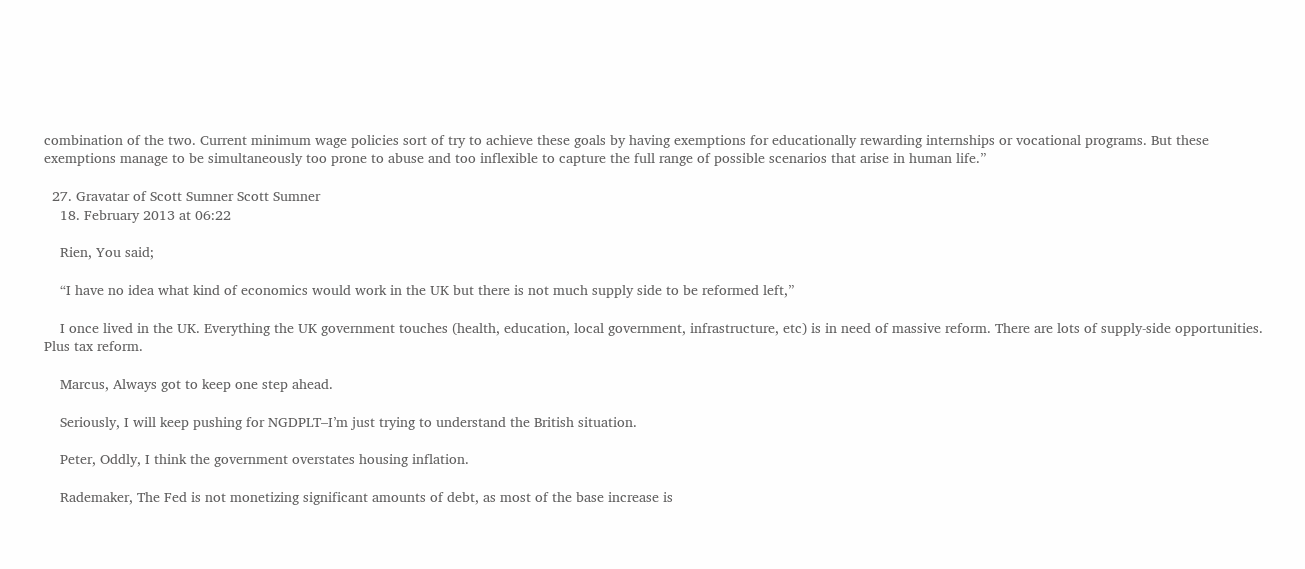combination of the two. Current minimum wage policies sort of try to achieve these goals by having exemptions for educationally rewarding internships or vocational programs. But these exemptions manage to be simultaneously too prone to abuse and too inflexible to capture the full range of possible scenarios that arise in human life.”

  27. Gravatar of Scott Sumner Scott Sumner
    18. February 2013 at 06:22

    Rien, You said;

    “I have no idea what kind of economics would work in the UK but there is not much supply side to be reformed left,”

    I once lived in the UK. Everything the UK government touches (health, education, local government, infrastructure, etc) is in need of massive reform. There are lots of supply-side opportunities. Plus tax reform.

    Marcus, Always got to keep one step ahead.

    Seriously, I will keep pushing for NGDPLT–I’m just trying to understand the British situation.

    Peter, Oddly, I think the government overstates housing inflation.

    Rademaker, The Fed is not monetizing significant amounts of debt, as most of the base increase is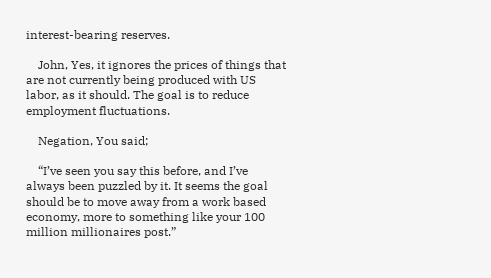interest-bearing reserves.

    John, Yes, it ignores the prices of things that are not currently being produced with US labor, as it should. The goal is to reduce employment fluctuations.

    Negation, You said;

    “I’ve seen you say this before, and I’ve always been puzzled by it. It seems the goal should be to move away from a work based economy, more to something like your 100 million millionaires post.”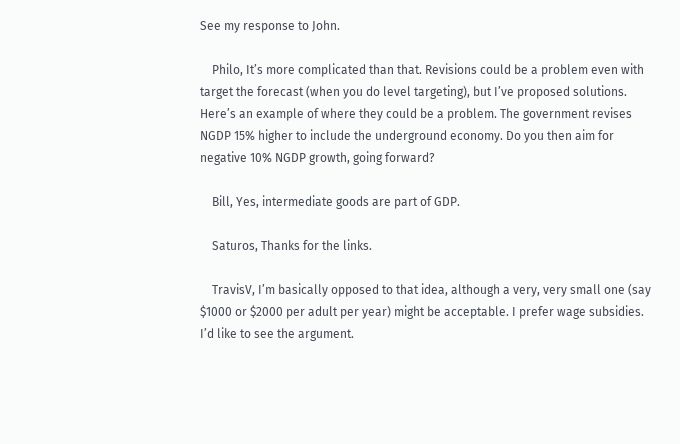See my response to John.

    Philo, It’s more complicated than that. Revisions could be a problem even with target the forecast (when you do level targeting), but I’ve proposed solutions. Here’s an example of where they could be a problem. The government revises NGDP 15% higher to include the underground economy. Do you then aim for negative 10% NGDP growth, going forward?

    Bill, Yes, intermediate goods are part of GDP.

    Saturos, Thanks for the links.

    TravisV, I’m basically opposed to that idea, although a very, very small one (say $1000 or $2000 per adult per year) might be acceptable. I prefer wage subsidies. I’d like to see the argument.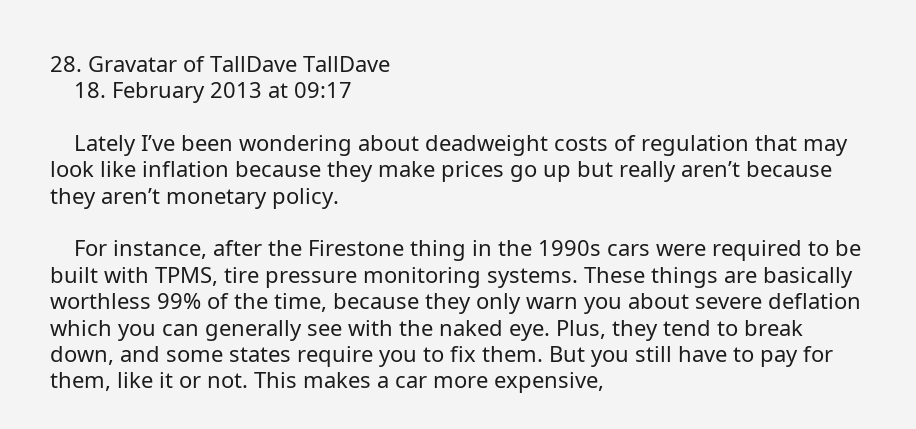28. Gravatar of TallDave TallDave
    18. February 2013 at 09:17

    Lately I’ve been wondering about deadweight costs of regulation that may look like inflation because they make prices go up but really aren’t because they aren’t monetary policy.

    For instance, after the Firestone thing in the 1990s cars were required to be built with TPMS, tire pressure monitoring systems. These things are basically worthless 99% of the time, because they only warn you about severe deflation which you can generally see with the naked eye. Plus, they tend to break down, and some states require you to fix them. But you still have to pay for them, like it or not. This makes a car more expensive,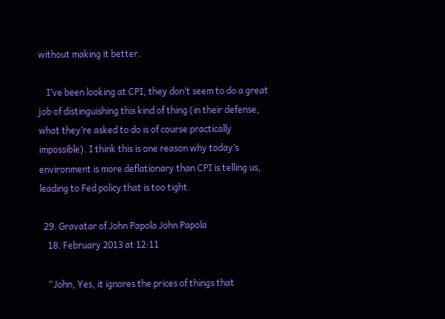without making it better.

    I’ve been looking at CPI, they don’t seem to do a great job of distinguishing this kind of thing (in their defense, what they’re asked to do is of course practically impossible). I think this is one reason why today’s environment is more deflationary than CPI is telling us, leading to Fed policy that is too tight.

  29. Gravatar of John Papola John Papola
    18. February 2013 at 12:11

    “John, Yes, it ignores the prices of things that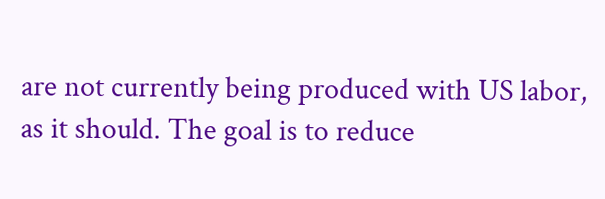are not currently being produced with US labor, as it should. The goal is to reduce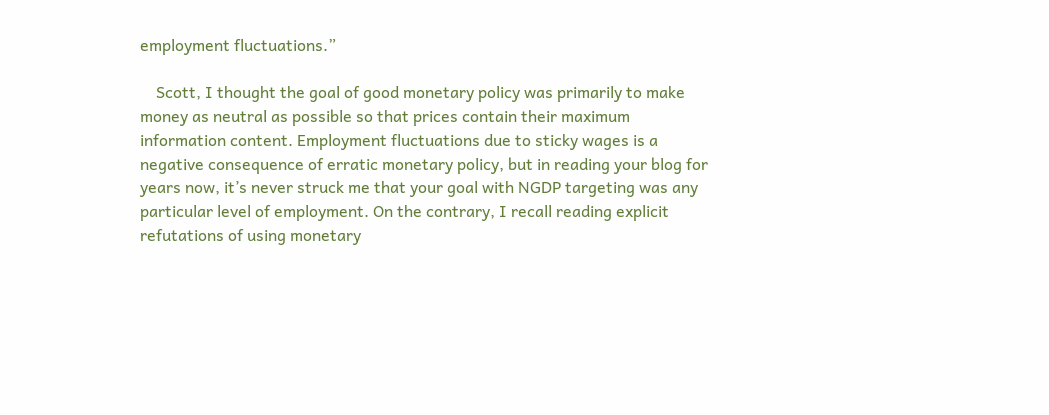employment fluctuations.”

    Scott, I thought the goal of good monetary policy was primarily to make money as neutral as possible so that prices contain their maximum information content. Employment fluctuations due to sticky wages is a negative consequence of erratic monetary policy, but in reading your blog for years now, it’s never struck me that your goal with NGDP targeting was any particular level of employment. On the contrary, I recall reading explicit refutations of using monetary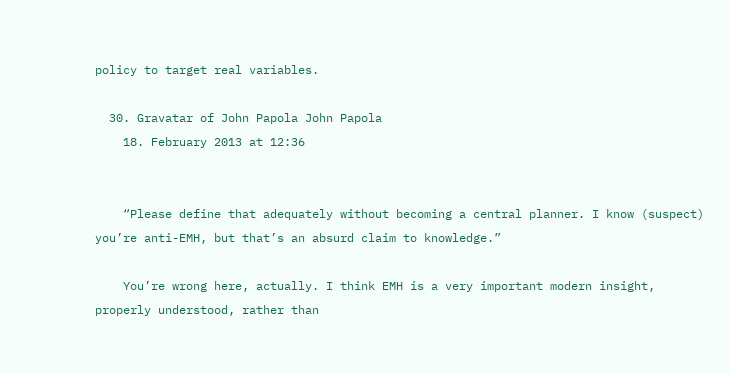policy to target real variables.

  30. Gravatar of John Papola John Papola
    18. February 2013 at 12:36


    “Please define that adequately without becoming a central planner. I know (suspect) you’re anti-EMH, but that’s an absurd claim to knowledge.”

    You’re wrong here, actually. I think EMH is a very important modern insight, properly understood, rather than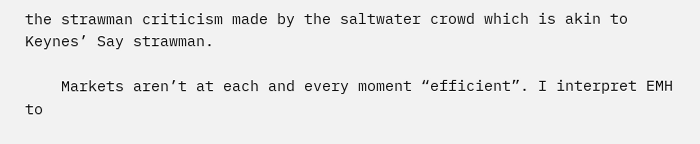the strawman criticism made by the saltwater crowd which is akin to Keynes’ Say strawman.

    Markets aren’t at each and every moment “efficient”. I interpret EMH to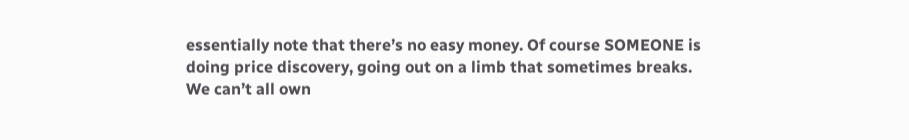essentially note that there’s no easy money. Of course SOMEONE is doing price discovery, going out on a limb that sometimes breaks. We can’t all own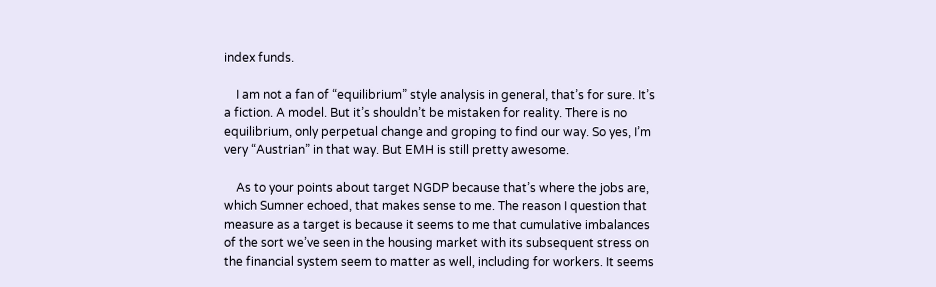index funds.

    I am not a fan of “equilibrium” style analysis in general, that’s for sure. It’s a fiction. A model. But it’s shouldn’t be mistaken for reality. There is no equilibrium, only perpetual change and groping to find our way. So yes, I’m very “Austrian” in that way. But EMH is still pretty awesome.

    As to your points about target NGDP because that’s where the jobs are, which Sumner echoed, that makes sense to me. The reason I question that measure as a target is because it seems to me that cumulative imbalances of the sort we’ve seen in the housing market with its subsequent stress on the financial system seem to matter as well, including for workers. It seems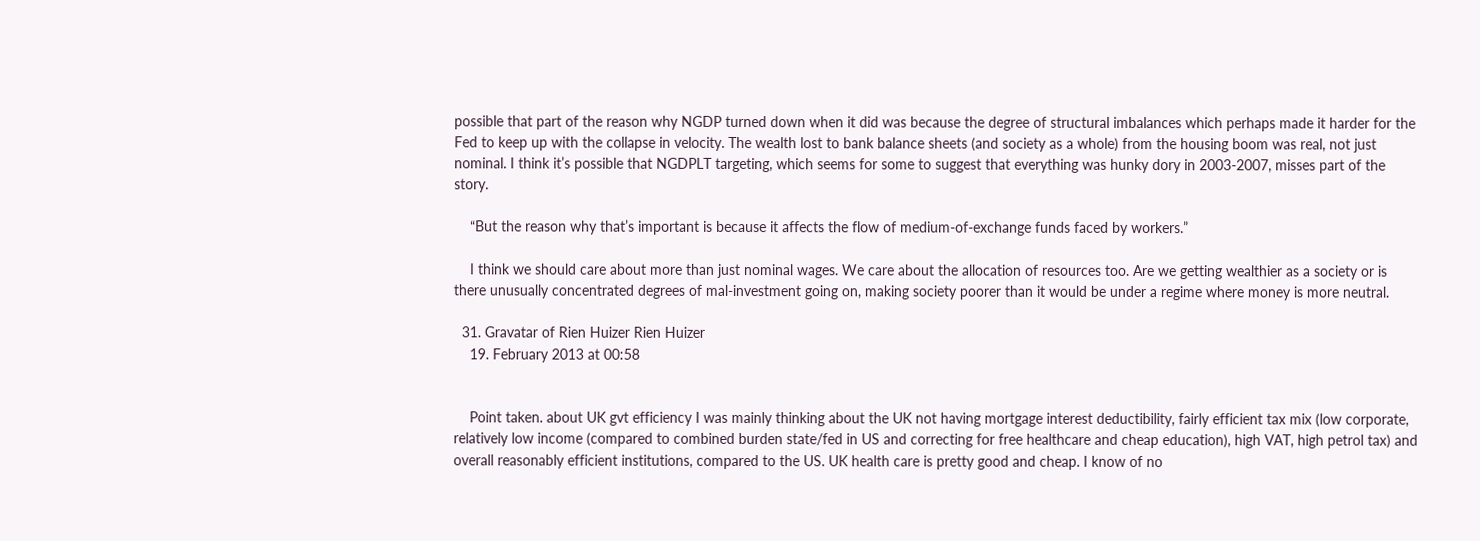possible that part of the reason why NGDP turned down when it did was because the degree of structural imbalances which perhaps made it harder for the Fed to keep up with the collapse in velocity. The wealth lost to bank balance sheets (and society as a whole) from the housing boom was real, not just nominal. I think it’s possible that NGDPLT targeting, which seems for some to suggest that everything was hunky dory in 2003-2007, misses part of the story.

    “But the reason why that’s important is because it affects the flow of medium-of-exchange funds faced by workers.”

    I think we should care about more than just nominal wages. We care about the allocation of resources too. Are we getting wealthier as a society or is there unusually concentrated degrees of mal-investment going on, making society poorer than it would be under a regime where money is more neutral.

  31. Gravatar of Rien Huizer Rien Huizer
    19. February 2013 at 00:58


    Point taken. about UK gvt efficiency I was mainly thinking about the UK not having mortgage interest deductibility, fairly efficient tax mix (low corporate, relatively low income (compared to combined burden state/fed in US and correcting for free healthcare and cheap education), high VAT, high petrol tax) and overall reasonably efficient institutions, compared to the US. UK health care is pretty good and cheap. I know of no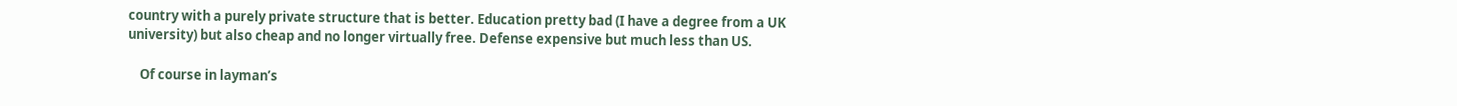country with a purely private structure that is better. Education pretty bad (I have a degree from a UK university) but also cheap and no longer virtually free. Defense expensive but much less than US.

    Of course in layman’s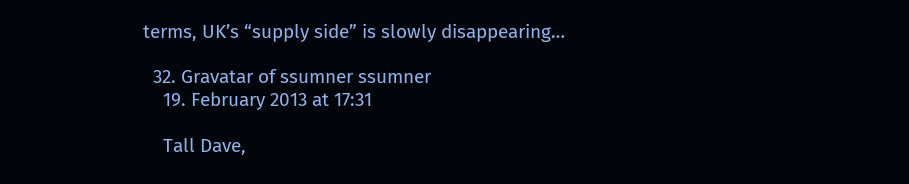terms, UK’s “supply side” is slowly disappearing…

  32. Gravatar of ssumner ssumner
    19. February 2013 at 17:31

    Tall Dave,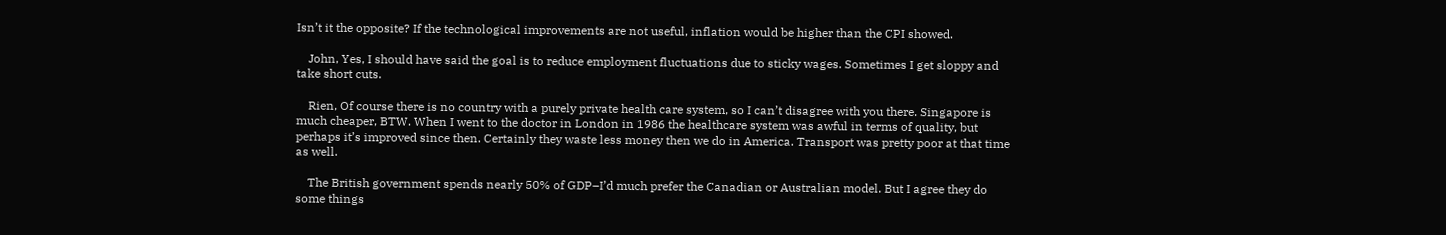Isn’t it the opposite? If the technological improvements are not useful, inflation would be higher than the CPI showed.

    John, Yes, I should have said the goal is to reduce employment fluctuations due to sticky wages. Sometimes I get sloppy and take short cuts.

    Rien, Of course there is no country with a purely private health care system, so I can’t disagree with you there. Singapore is much cheaper, BTW. When I went to the doctor in London in 1986 the healthcare system was awful in terms of quality, but perhaps it’s improved since then. Certainly they waste less money then we do in America. Transport was pretty poor at that time as well.

    The British government spends nearly 50% of GDP–I’d much prefer the Canadian or Australian model. But I agree they do some things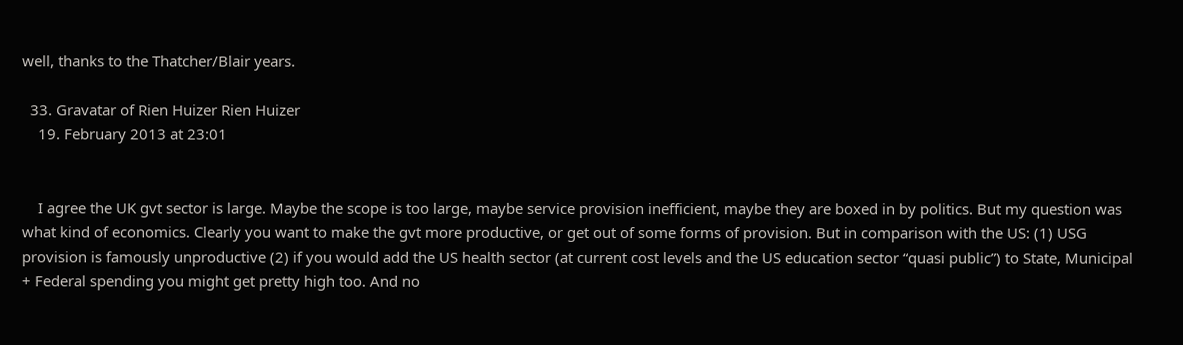well, thanks to the Thatcher/Blair years.

  33. Gravatar of Rien Huizer Rien Huizer
    19. February 2013 at 23:01


    I agree the UK gvt sector is large. Maybe the scope is too large, maybe service provision inefficient, maybe they are boxed in by politics. But my question was what kind of economics. Clearly you want to make the gvt more productive, or get out of some forms of provision. But in comparison with the US: (1) USG provision is famously unproductive (2) if you would add the US health sector (at current cost levels and the US education sector “quasi public”) to State, Municipal + Federal spending you might get pretty high too. And no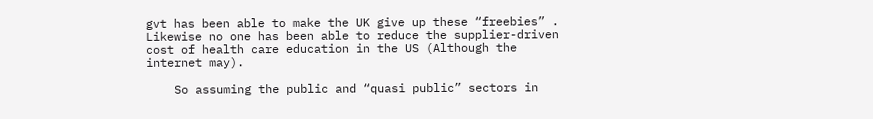gvt has been able to make the UK give up these “freebies” . Likewise no one has been able to reduce the supplier-driven cost of health care education in the US (Although the internet may).

    So assuming the public and “quasi public” sectors in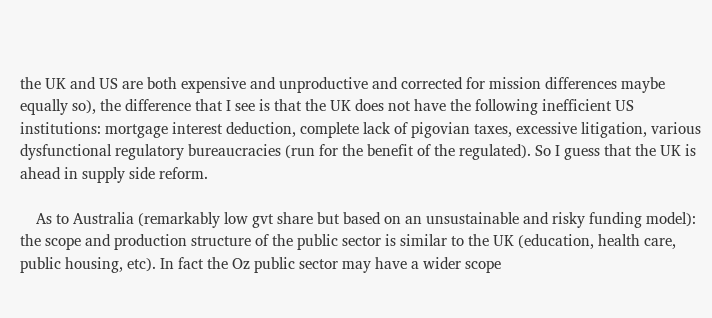the UK and US are both expensive and unproductive and corrected for mission differences maybe equally so), the difference that I see is that the UK does not have the following inefficient US institutions: mortgage interest deduction, complete lack of pigovian taxes, excessive litigation, various dysfunctional regulatory bureaucracies (run for the benefit of the regulated). So I guess that the UK is ahead in supply side reform.

    As to Australia (remarkably low gvt share but based on an unsustainable and risky funding model): the scope and production structure of the public sector is similar to the UK (education, health care, public housing, etc). In fact the Oz public sector may have a wider scope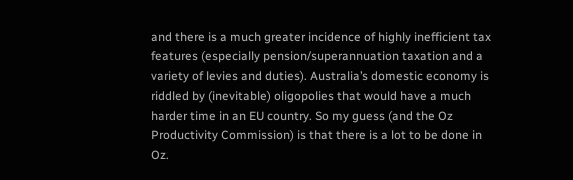and there is a much greater incidence of highly inefficient tax features (especially pension/superannuation taxation and a variety of levies and duties). Australia’s domestic economy is riddled by (inevitable) oligopolies that would have a much harder time in an EU country. So my guess (and the Oz Productivity Commission) is that there is a lot to be done in Oz.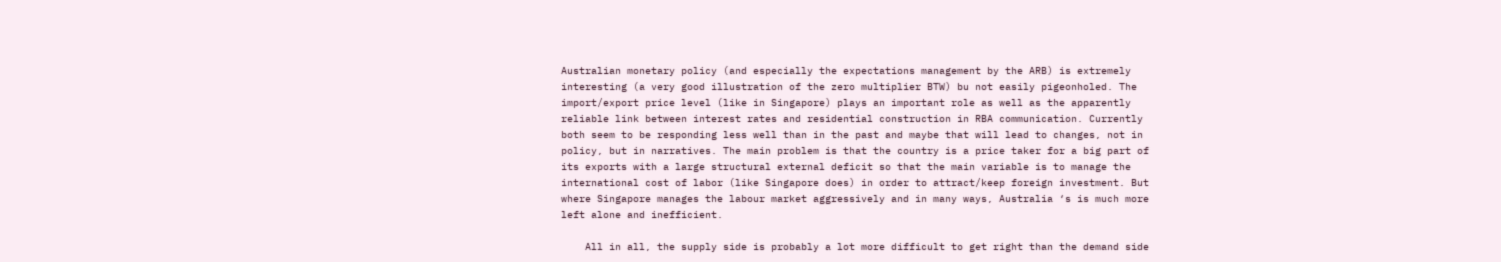Australian monetary policy (and especially the expectations management by the ARB) is extremely interesting (a very good illustration of the zero multiplier BTW) bu not easily pigeonholed. The import/export price level (like in Singapore) plays an important role as well as the apparently reliable link between interest rates and residential construction in RBA communication. Currently both seem to be responding less well than in the past and maybe that will lead to changes, not in policy, but in narratives. The main problem is that the country is a price taker for a big part of its exports with a large structural external deficit so that the main variable is to manage the international cost of labor (like Singapore does) in order to attract/keep foreign investment. But where Singapore manages the labour market aggressively and in many ways, Australia ‘s is much more left alone and inefficient.

    All in all, the supply side is probably a lot more difficult to get right than the demand side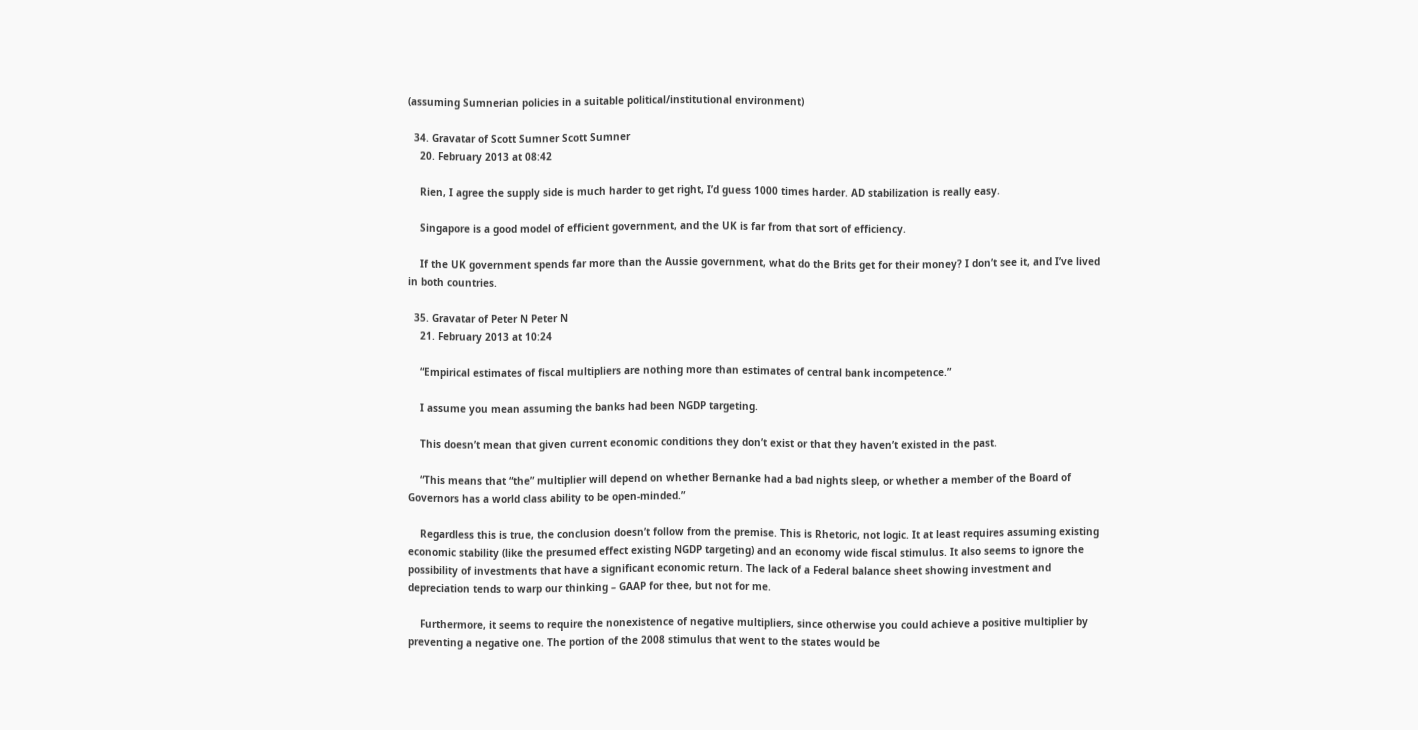(assuming Sumnerian policies in a suitable political/institutional environment)

  34. Gravatar of Scott Sumner Scott Sumner
    20. February 2013 at 08:42

    Rien, I agree the supply side is much harder to get right, I’d guess 1000 times harder. AD stabilization is really easy.

    Singapore is a good model of efficient government, and the UK is far from that sort of efficiency.

    If the UK government spends far more than the Aussie government, what do the Brits get for their money? I don’t see it, and I’ve lived in both countries.

  35. Gravatar of Peter N Peter N
    21. February 2013 at 10:24

    “Empirical estimates of fiscal multipliers are nothing more than estimates of central bank incompetence.”

    I assume you mean assuming the banks had been NGDP targeting.

    This doesn’t mean that given current economic conditions they don’t exist or that they haven’t existed in the past.

    “This means that “the” multiplier will depend on whether Bernanke had a bad nights sleep, or whether a member of the Board of Governors has a world class ability to be open-minded.”

    Regardless this is true, the conclusion doesn’t follow from the premise. This is Rhetoric, not logic. It at least requires assuming existing economic stability (like the presumed effect existing NGDP targeting) and an economy wide fiscal stimulus. It also seems to ignore the possibility of investments that have a significant economic return. The lack of a Federal balance sheet showing investment and depreciation tends to warp our thinking – GAAP for thee, but not for me.

    Furthermore, it seems to require the nonexistence of negative multipliers, since otherwise you could achieve a positive multiplier by preventing a negative one. The portion of the 2008 stimulus that went to the states would be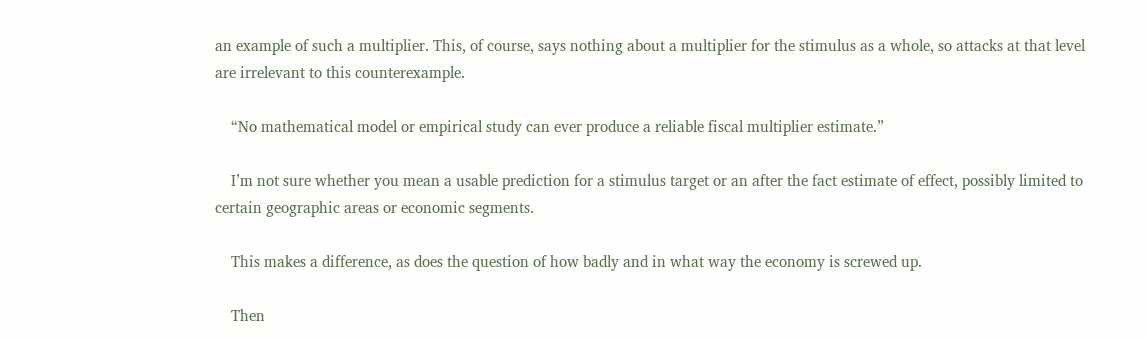an example of such a multiplier. This, of course, says nothing about a multiplier for the stimulus as a whole, so attacks at that level are irrelevant to this counterexample.

    “No mathematical model or empirical study can ever produce a reliable fiscal multiplier estimate.”

    I’m not sure whether you mean a usable prediction for a stimulus target or an after the fact estimate of effect, possibly limited to certain geographic areas or economic segments.

    This makes a difference, as does the question of how badly and in what way the economy is screwed up.

    Then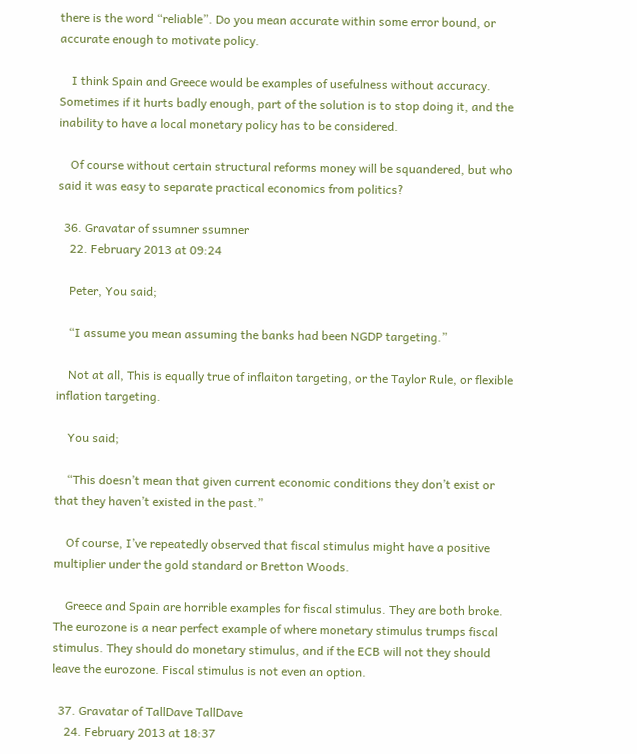there is the word “reliable”. Do you mean accurate within some error bound, or accurate enough to motivate policy.

    I think Spain and Greece would be examples of usefulness without accuracy. Sometimes if it hurts badly enough, part of the solution is to stop doing it, and the inability to have a local monetary policy has to be considered.

    Of course without certain structural reforms money will be squandered, but who said it was easy to separate practical economics from politics?

  36. Gravatar of ssumner ssumner
    22. February 2013 at 09:24

    Peter, You said;

    “I assume you mean assuming the banks had been NGDP targeting.”

    Not at all, This is equally true of inflaiton targeting, or the Taylor Rule, or flexible inflation targeting.

    You said;

    “This doesn’t mean that given current economic conditions they don’t exist or that they haven’t existed in the past.”

    Of course, I’ve repeatedly observed that fiscal stimulus might have a positive multiplier under the gold standard or Bretton Woods.

    Greece and Spain are horrible examples for fiscal stimulus. They are both broke. The eurozone is a near perfect example of where monetary stimulus trumps fiscal stimulus. They should do monetary stimulus, and if the ECB will not they should leave the eurozone. Fiscal stimulus is not even an option.

  37. Gravatar of TallDave TallDave
    24. February 2013 at 18:37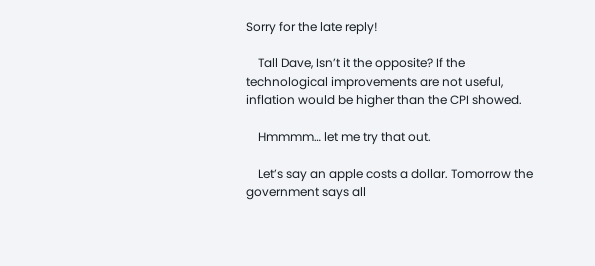Sorry for the late reply!

    Tall Dave, Isn’t it the opposite? If the technological improvements are not useful, inflation would be higher than the CPI showed.

    Hmmmm… let me try that out.

    Let’s say an apple costs a dollar. Tomorrow the government says all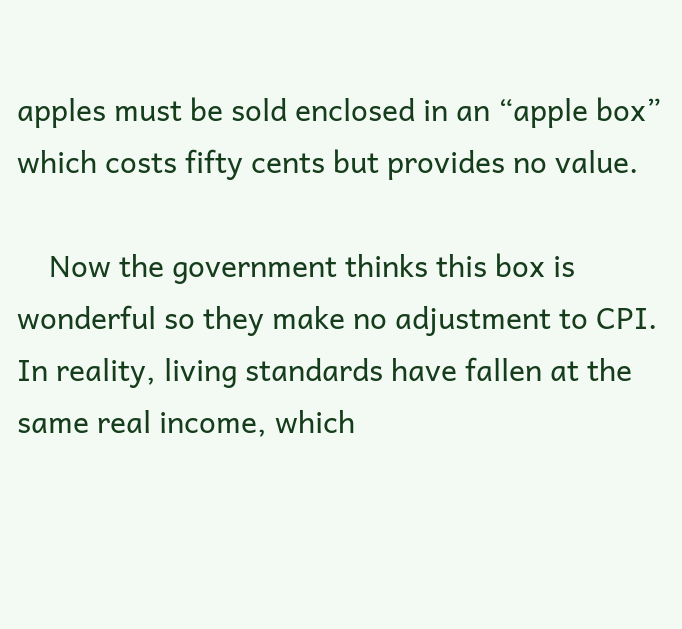apples must be sold enclosed in an “apple box” which costs fifty cents but provides no value.

    Now the government thinks this box is wonderful so they make no adjustment to CPI. In reality, living standards have fallen at the same real income, which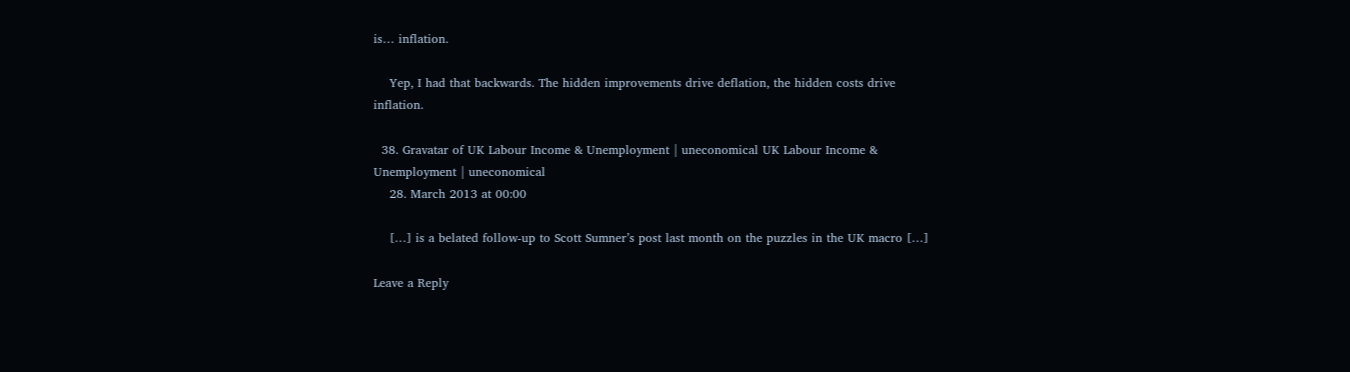is… inflation.

    Yep, I had that backwards. The hidden improvements drive deflation, the hidden costs drive inflation.

  38. Gravatar of UK Labour Income & Unemployment | uneconomical UK Labour Income & Unemployment | uneconomical
    28. March 2013 at 00:00

    […] is a belated follow-up to Scott Sumner’s post last month on the puzzles in the UK macro […]

Leave a Reply